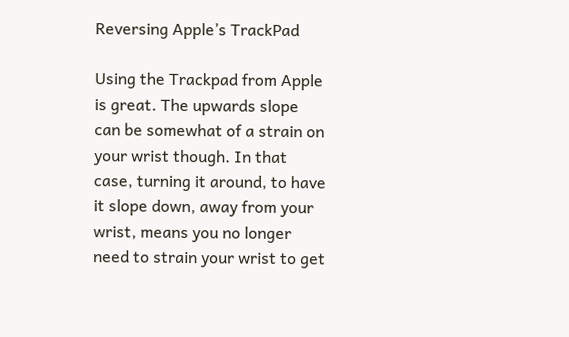Reversing Apple’s TrackPad

Using the Trackpad from Apple is great. The upwards slope can be somewhat of a strain on your wrist though. In that case, turning it around, to have it slope down, away from your wrist, means you no longer need to strain your wrist to get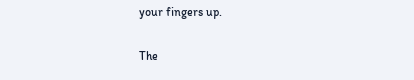your fingers up.

The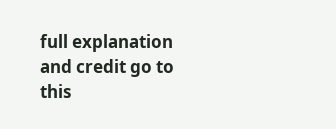full explanation and credit go to this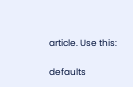article. Use this:

defaults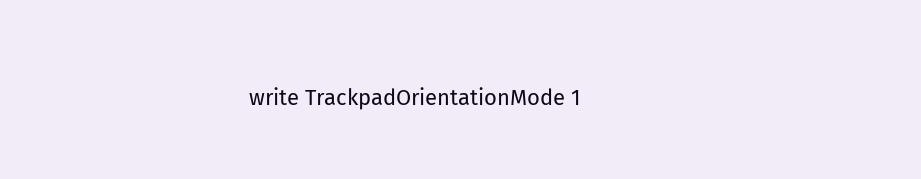write TrackpadOrientationMode 1